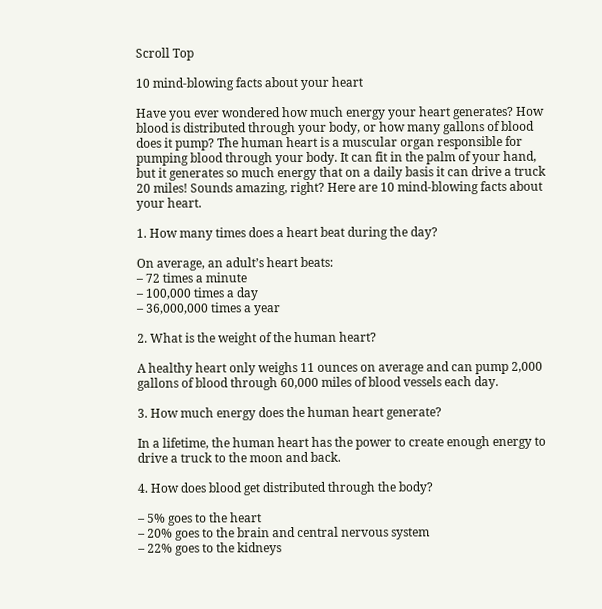Scroll Top

10 mind-blowing facts about your heart

Have you ever wondered how much energy your heart generates? How blood is distributed through your body, or how many gallons of blood does it pump? The human heart is a muscular organ responsible for pumping blood through your body. It can fit in the palm of your hand, but it generates so much energy that on a daily basis it can drive a truck 20 miles! Sounds amazing, right? Here are 10 mind-blowing facts about your heart.

1. How many times does a heart beat during the day?

On average, an adult’s heart beats:
– 72 times a minute
– 100,000 times a day
– 36,000,000 times a year

2. What is the weight of the human heart?

A healthy heart only weighs 11 ounces on average and can pump 2,000 gallons of blood through 60,000 miles of blood vessels each day.

3. How much energy does the human heart generate?

In a lifetime, the human heart has the power to create enough energy to drive a truck to the moon and back.

4. How does blood get distributed through the body?

– 5% goes to the heart
– 20% goes to the brain and central nervous system
– 22% goes to the kidneys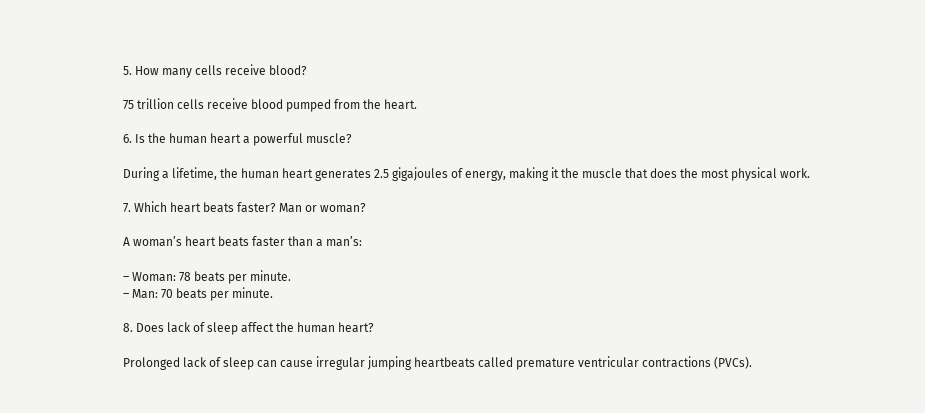5. How many cells receive blood?

75 trillion cells receive blood pumped from the heart.

6. Is the human heart a powerful muscle?

During a lifetime, the human heart generates 2.5 gigajoules of energy, making it the muscle that does the most physical work.

7. Which heart beats faster? Man or woman?

A woman’s heart beats faster than a man’s:

– Woman: 78 beats per minute.
– Man: 70 beats per minute.

8. Does lack of sleep affect the human heart?

Prolonged lack of sleep can cause irregular jumping heartbeats called premature ventricular contractions (PVCs).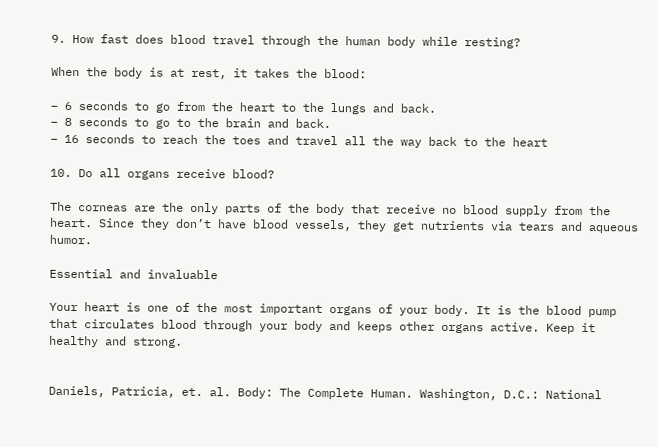9. How fast does blood travel through the human body while resting?

When the body is at rest, it takes the blood:

– 6 seconds to go from the heart to the lungs and back.
– 8 seconds to go to the brain and back.
– 16 seconds to reach the toes and travel all the way back to the heart

10. Do all organs receive blood?

The corneas are the only parts of the body that receive no blood supply from the heart. Since they don’t have blood vessels, they get nutrients via tears and aqueous humor.

Essential and invaluable

Your heart is one of the most important organs of your body. It is the blood pump that circulates blood through your body and keeps other organs active. Keep it healthy and strong.


Daniels, Patricia, et. al. Body: The Complete Human. Washington, D.C.: National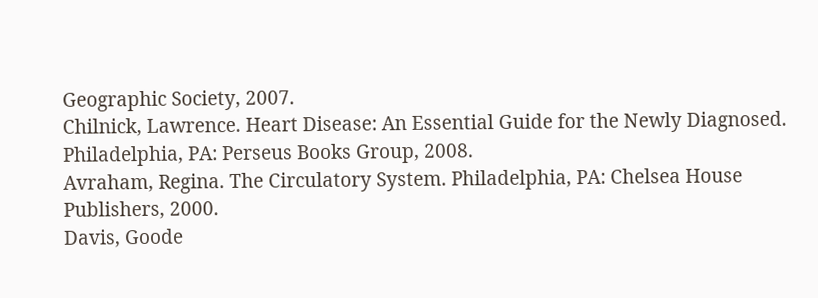Geographic Society, 2007.
Chilnick, Lawrence. Heart Disease: An Essential Guide for the Newly Diagnosed. Philadelphia, PA: Perseus Books Group, 2008.
Avraham, Regina. The Circulatory System. Philadelphia, PA: Chelsea House Publishers, 2000.
Davis, Goode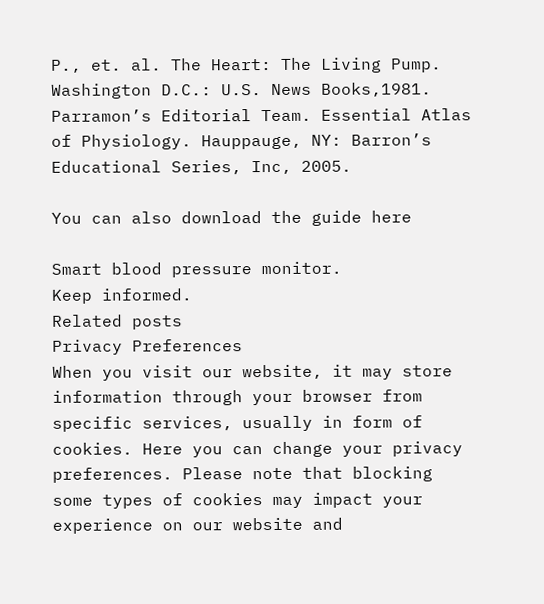P., et. al. The Heart: The Living Pump. Washington D.C.: U.S. News Books,1981.
Parramon’s Editorial Team. Essential Atlas of Physiology. Hauppauge, NY: Barron’s Educational Series, Inc, 2005.

You can also download the guide here

Smart blood pressure monitor.
Keep informed.
Related posts
Privacy Preferences
When you visit our website, it may store information through your browser from specific services, usually in form of cookies. Here you can change your privacy preferences. Please note that blocking some types of cookies may impact your experience on our website and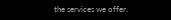the services we offer.